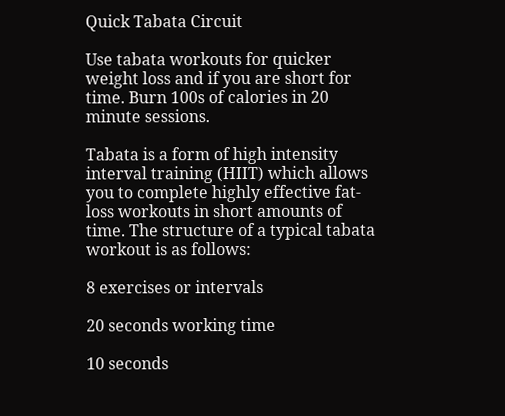Quick Tabata Circuit

Use tabata workouts for quicker weight loss and if you are short for time. Burn 100s of calories in 20 minute sessions.

Tabata is a form of high intensity interval training (HIIT) which allows you to complete highly effective fat-loss workouts in short amounts of time. The structure of a typical tabata workout is as follows:

8 exercises or intervals

20 seconds working time

10 seconds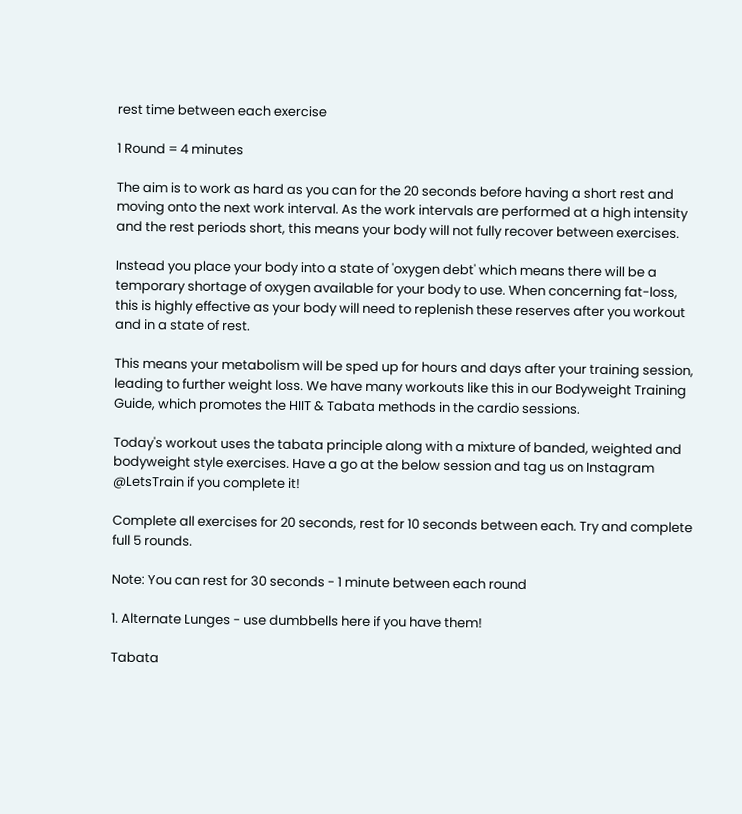rest time between each exercise

1 Round = 4 minutes

The aim is to work as hard as you can for the 20 seconds before having a short rest and moving onto the next work interval. As the work intervals are performed at a high intensity and the rest periods short, this means your body will not fully recover between exercises.

Instead you place your body into a state of 'oxygen debt' which means there will be a temporary shortage of oxygen available for your body to use. When concerning fat-loss, this is highly effective as your body will need to replenish these reserves after you workout and in a state of rest.

This means your metabolism will be sped up for hours and days after your training session, leading to further weight loss. We have many workouts like this in our Bodyweight Training Guide, which promotes the HIIT & Tabata methods in the cardio sessions.

Today's workout uses the tabata principle along with a mixture of banded, weighted and bodyweight style exercises. Have a go at the below session and tag us on Instagram @LetsTrain if you complete it!

Complete all exercises for 20 seconds, rest for 10 seconds between each. Try and complete full 5 rounds.

Note: You can rest for 30 seconds - 1 minute between each round

1. Alternate Lunges - use dumbbells here if you have them!

Tabata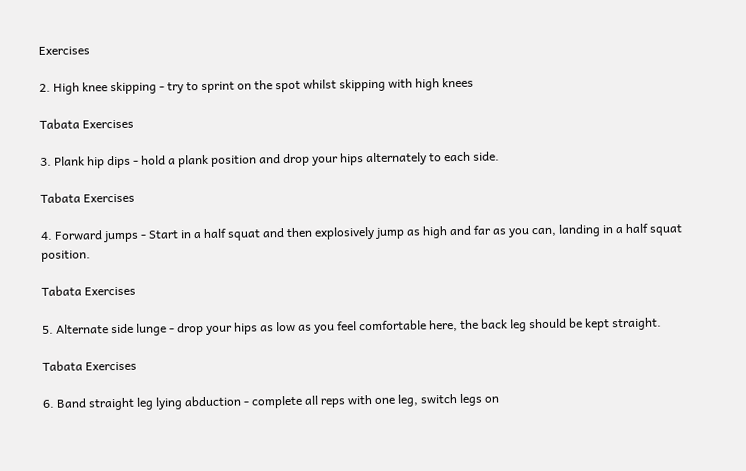Exercises

2. High knee skipping - try to sprint on the spot whilst skipping with high knees

Tabata Exercises

3. Plank hip dips - hold a plank position and drop your hips alternately to each side.

Tabata Exercises

4. Forward jumps - Start in a half squat and then explosively jump as high and far as you can, landing in a half squat position.

Tabata Exercises

5. Alternate side lunge - drop your hips as low as you feel comfortable here, the back leg should be kept straight.

Tabata Exercises

6. Band straight leg lying abduction - complete all reps with one leg, switch legs on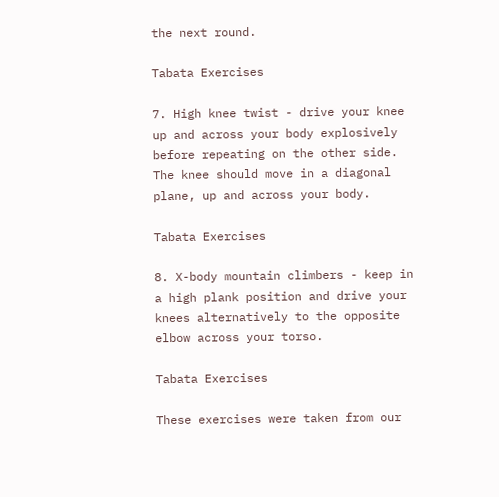the next round.

Tabata Exercises

7. High knee twist - drive your knee up and across your body explosively before repeating on the other side. The knee should move in a diagonal plane, up and across your body.

Tabata Exercises

8. X-body mountain climbers - keep in a high plank position and drive your knees alternatively to the opposite elbow across your torso.

Tabata Exercises

These exercises were taken from our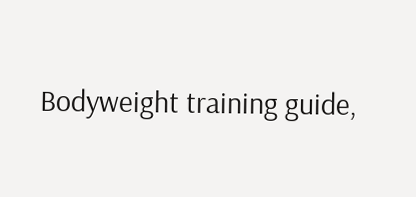Bodyweight training guide,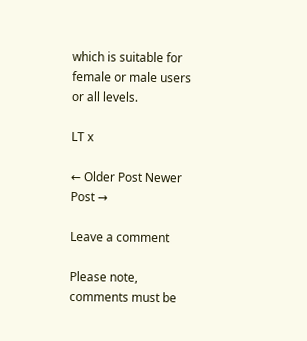which is suitable for female or male users or all levels.

LT x

← Older Post Newer Post →

Leave a comment

Please note, comments must be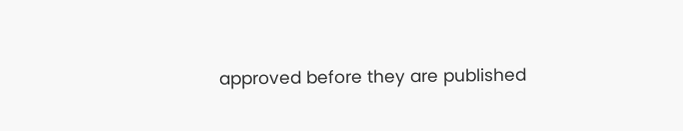approved before they are published